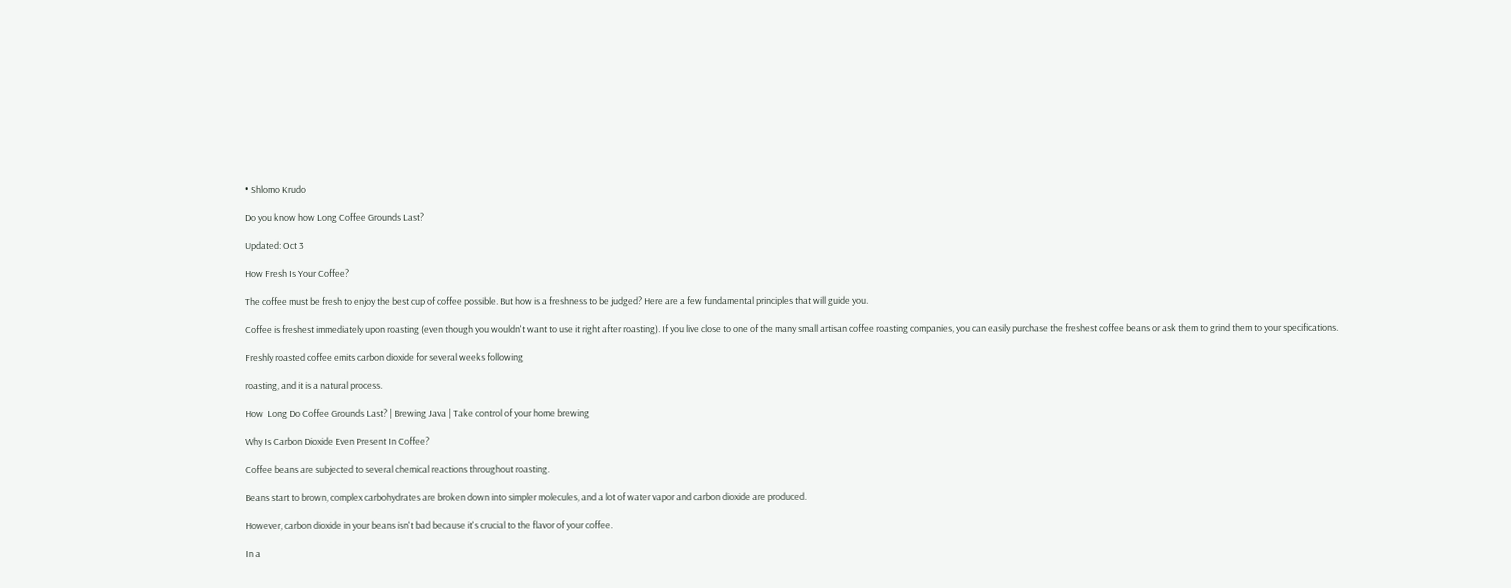• Shlomo Krudo

Do you know how Long Coffee Grounds Last?

Updated: Oct 3

How Fresh Is Your Coffee?

The coffee must be fresh to enjoy the best cup of coffee possible. But how is a freshness to be judged? Here are a few fundamental principles that will guide you.

Coffee is freshest immediately upon roasting (even though you wouldn't want to use it right after roasting). If you live close to one of the many small artisan coffee roasting companies, you can easily purchase the freshest coffee beans or ask them to grind them to your specifications.

Freshly roasted coffee emits carbon dioxide for several weeks following

roasting, and it is a natural process.

How  Long Do Coffee Grounds Last? | Brewing Java | Take control of your home brewing

Why Is Carbon Dioxide Even Present In Coffee?

Coffee beans are subjected to several chemical reactions throughout roasting.

Beans start to brown, complex carbohydrates are broken down into simpler molecules, and a lot of water vapor and carbon dioxide are produced.

However, carbon dioxide in your beans isn't bad because it's crucial to the flavor of your coffee.

In a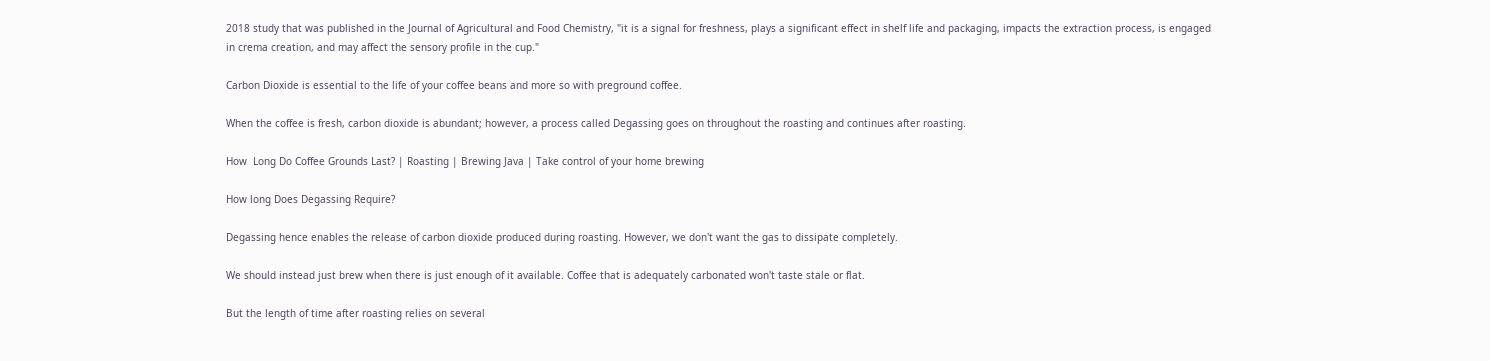2018 study that was published in the Journal of Agricultural and Food Chemistry, "it is a signal for freshness, plays a significant effect in shelf life and packaging, impacts the extraction process, is engaged in crema creation, and may affect the sensory profile in the cup."

Carbon Dioxide is essential to the life of your coffee beans and more so with preground coffee.

When the coffee is fresh, carbon dioxide is abundant; however, a process called Degassing goes on throughout the roasting and continues after roasting.

How  Long Do Coffee Grounds Last? | Roasting | Brewing Java | Take control of your home brewing

How long Does Degassing Require?

Degassing hence enables the release of carbon dioxide produced during roasting. However, we don't want the gas to dissipate completely.

We should instead just brew when there is just enough of it available. Coffee that is adequately carbonated won't taste stale or flat.

But the length of time after roasting relies on several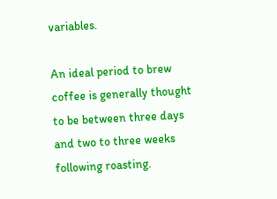variables.

An ideal period to brew coffee is generally thought to be between three days and two to three weeks following roasting.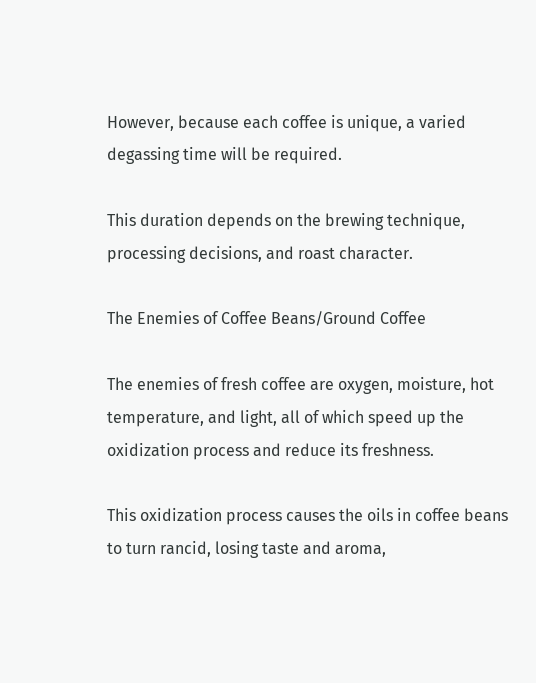However, because each coffee is unique, a varied degassing time will be required.

This duration depends on the brewing technique, processing decisions, and roast character.

The Enemies of Coffee Beans/Ground Coffee

The enemies of fresh coffee are oxygen, moisture, hot temperature, and light, all of which speed up the oxidization process and reduce its freshness.

This oxidization process causes the oils in coffee beans to turn rancid, losing taste and aroma,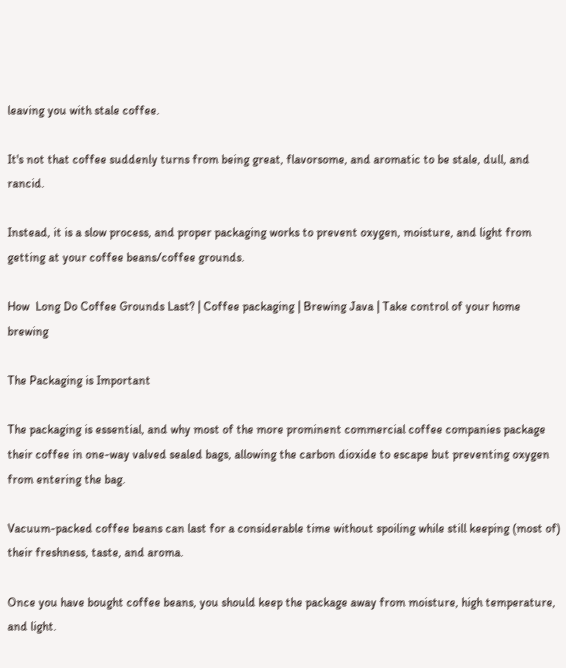leaving you with stale coffee.

It's not that coffee suddenly turns from being great, flavorsome, and aromatic to be stale, dull, and rancid.

Instead, it is a slow process, and proper packaging works to prevent oxygen, moisture, and light from getting at your coffee beans/coffee grounds.

How  Long Do Coffee Grounds Last? | Coffee packaging | Brewing Java | Take control of your home brewing

The Packaging is Important

The packaging is essential, and why most of the more prominent commercial coffee companies package their coffee in one-way valved sealed bags, allowing the carbon dioxide to escape but preventing oxygen from entering the bag.

Vacuum-packed coffee beans can last for a considerable time without spoiling while still keeping (most of) their freshness, taste, and aroma.

Once you have bought coffee beans, you should keep the package away from moisture, high temperature, and light.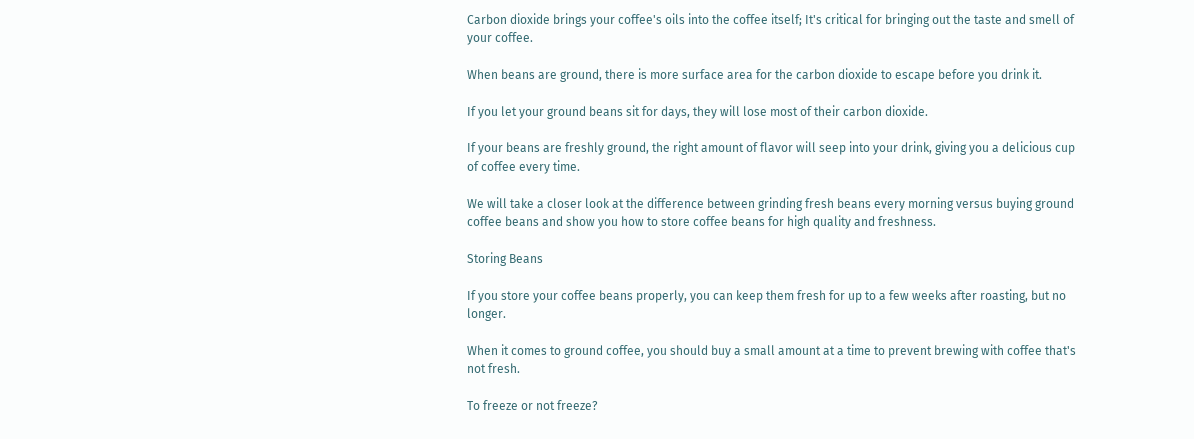Carbon dioxide brings your coffee's oils into the coffee itself; It's critical for bringing out the taste and smell of your coffee.

When beans are ground, there is more surface area for the carbon dioxide to escape before you drink it.

If you let your ground beans sit for days, they will lose most of their carbon dioxide.

If your beans are freshly ground, the right amount of flavor will seep into your drink, giving you a delicious cup of coffee every time.

We will take a closer look at the difference between grinding fresh beans every morning versus buying ground coffee beans and show you how to store coffee beans for high quality and freshness.

Storing Beans

If you store your coffee beans properly, you can keep them fresh for up to a few weeks after roasting, but no longer.

When it comes to ground coffee, you should buy a small amount at a time to prevent brewing with coffee that's not fresh.

To freeze or not freeze?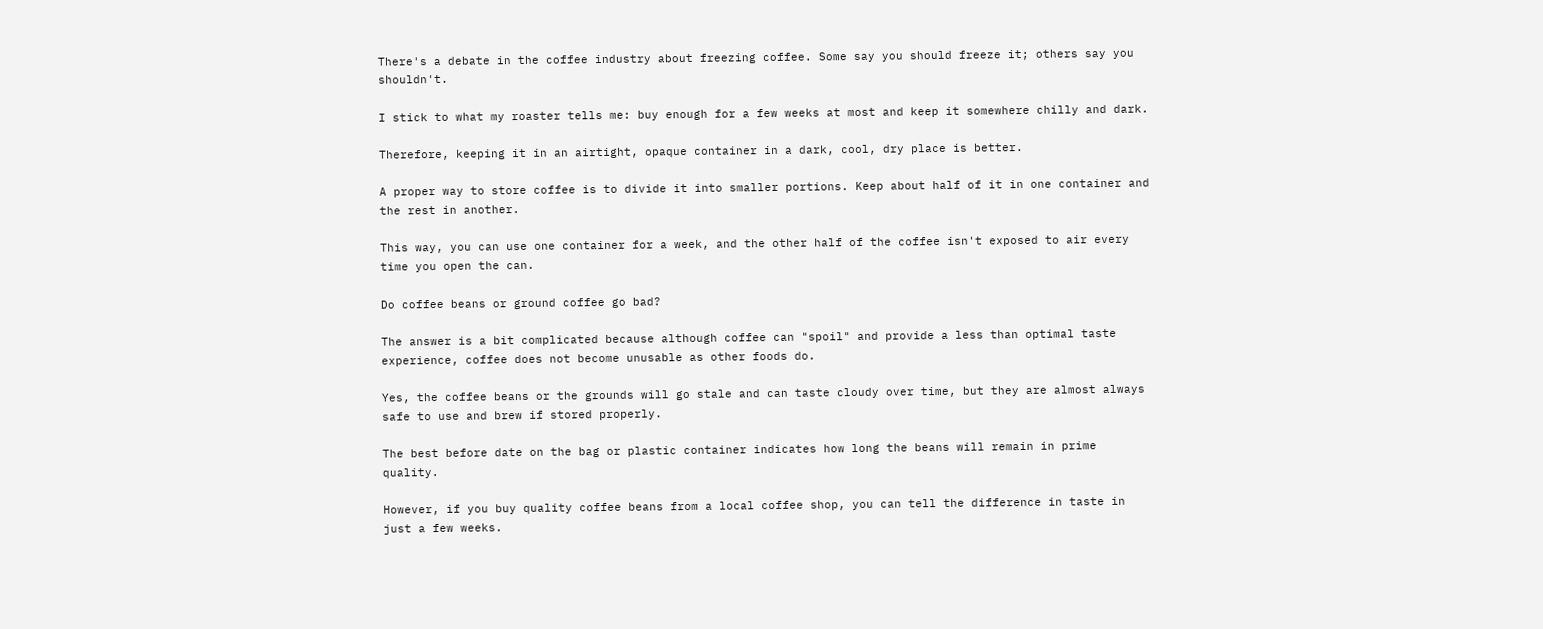There's a debate in the coffee industry about freezing coffee. Some say you should freeze it; others say you shouldn't.

I stick to what my roaster tells me: buy enough for a few weeks at most and keep it somewhere chilly and dark.

Therefore, keeping it in an airtight, opaque container in a dark, cool, dry place is better.

A proper way to store coffee is to divide it into smaller portions. Keep about half of it in one container and the rest in another.

This way, you can use one container for a week, and the other half of the coffee isn't exposed to air every time you open the can.

Do coffee beans or ground coffee go bad?

The answer is a bit complicated because although coffee can "spoil" and provide a less than optimal taste experience, coffee does not become unusable as other foods do.

Yes, the coffee beans or the grounds will go stale and can taste cloudy over time, but they are almost always safe to use and brew if stored properly.

The best before date on the bag or plastic container indicates how long the beans will remain in prime quality.

However, if you buy quality coffee beans from a local coffee shop, you can tell the difference in taste in just a few weeks.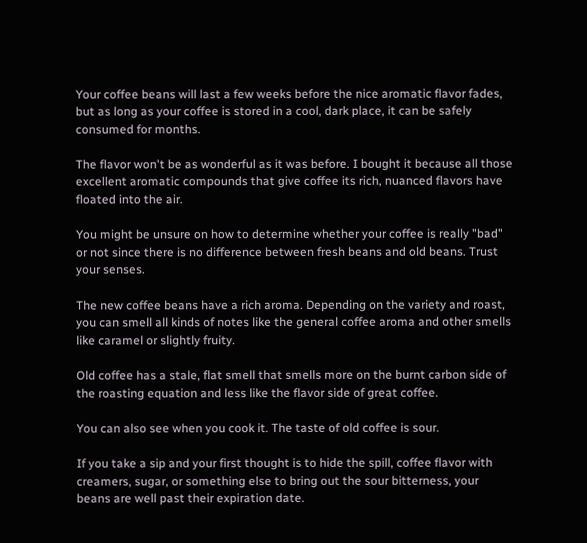Your coffee beans will last a few weeks before the nice aromatic flavor fades, but as long as your coffee is stored in a cool, dark place, it can be safely consumed for months.

The flavor won't be as wonderful as it was before. I bought it because all those excellent aromatic compounds that give coffee its rich, nuanced flavors have floated into the air.

You might be unsure on how to determine whether your coffee is really "bad" or not since there is no difference between fresh beans and old beans. Trust your senses.

The new coffee beans have a rich aroma. Depending on the variety and roast, you can smell all kinds of notes like the general coffee aroma and other smells like caramel or slightly fruity.

Old coffee has a stale, flat smell that smells more on the burnt carbon side of the roasting equation and less like the flavor side of great coffee.

You can also see when you cook it. The taste of old coffee is sour.

If you take a sip and your first thought is to hide the spill, coffee flavor with creamers, sugar, or something else to bring out the sour bitterness, your beans are well past their expiration date.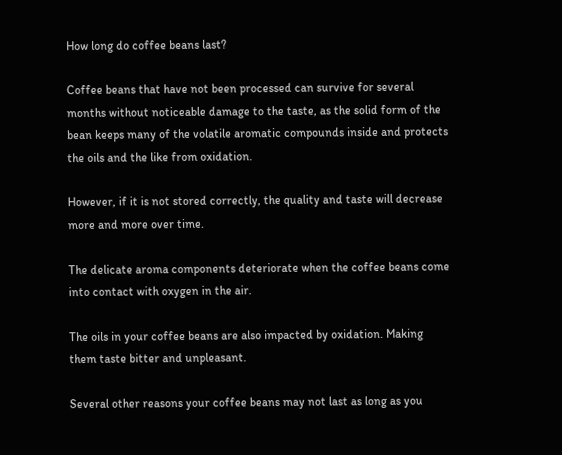How long do coffee beans last?

Coffee beans that have not been processed can survive for several months without noticeable damage to the taste, as the solid form of the bean keeps many of the volatile aromatic compounds inside and protects the oils and the like from oxidation.

However, if it is not stored correctly, the quality and taste will decrease more and more over time.

The delicate aroma components deteriorate when the coffee beans come into contact with oxygen in the air.

The oils in your coffee beans are also impacted by oxidation. Making them taste bitter and unpleasant.

Several other reasons your coffee beans may not last as long as you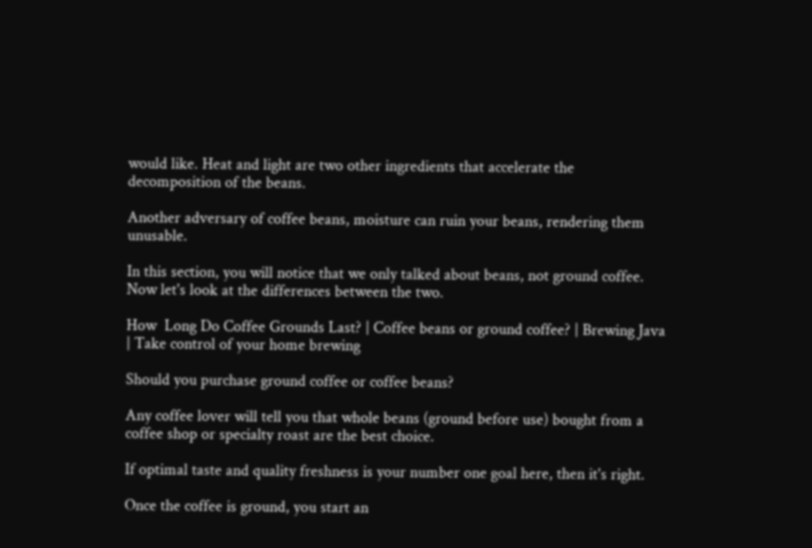would like. Heat and light are two other ingredients that accelerate the decomposition of the beans.

Another adversary of coffee beans, moisture can ruin your beans, rendering them unusable.

In this section, you will notice that we only talked about beans, not ground coffee. Now let's look at the differences between the two.

How  Long Do Coffee Grounds Last? | Coffee beans or ground coffee? | Brewing Java | Take control of your home brewing

Should you purchase ground coffee or coffee beans?

Any coffee lover will tell you that whole beans (ground before use) bought from a coffee shop or specialty roast are the best choice.

If optimal taste and quality freshness is your number one goal here, then it's right.

Once the coffee is ground, you start an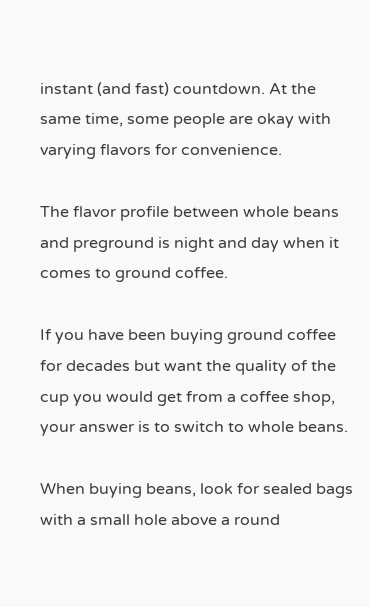instant (and fast) countdown. At the same time, some people are okay with varying flavors for convenience.

The flavor profile between whole beans and preground is night and day when it comes to ground coffee.

If you have been buying ground coffee for decades but want the quality of the cup you would get from a coffee shop, your answer is to switch to whole beans.

When buying beans, look for sealed bags with a small hole above a round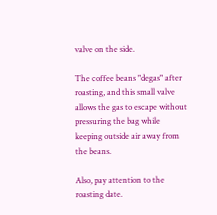valve on the side.

The coffee beans "degas" after roasting, and this small valve allows the gas to escape without pressuring the bag while keeping outside air away from the beans.

Also, pay attention to the roasting date.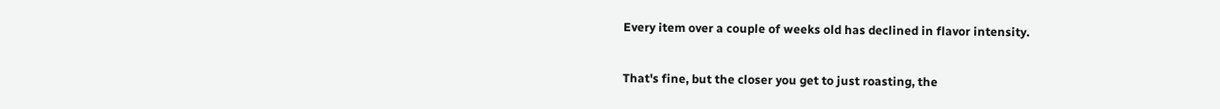Every item over a couple of weeks old has declined in flavor intensity.

That's fine, but the closer you get to just roasting, the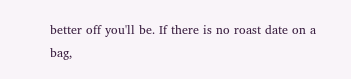better off you'll be. If there is no roast date on a bag,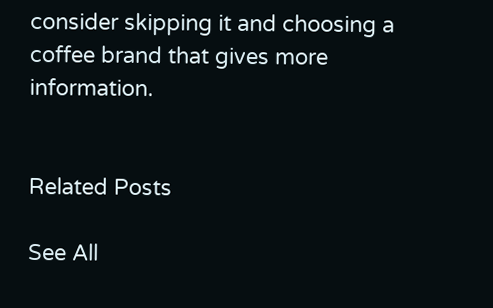consider skipping it and choosing a coffee brand that gives more information.


Related Posts

See All